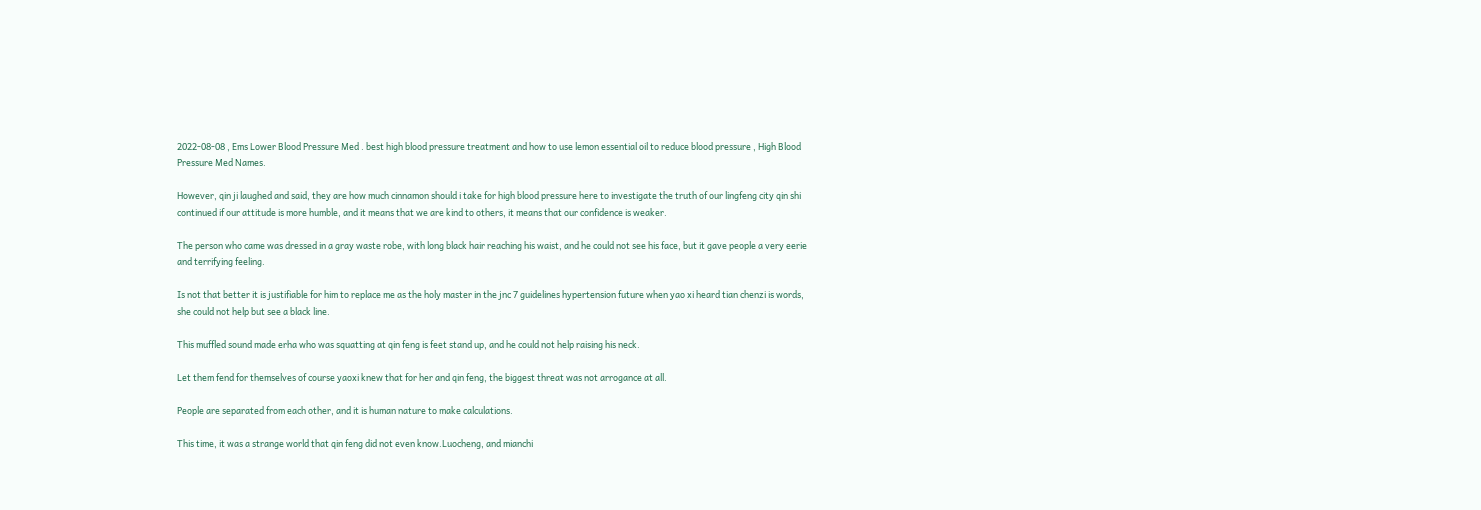2022-08-08 , Ems Lower Blood Pressure Med . best high blood pressure treatment and how to use lemon essential oil to reduce blood pressure , High Blood Pressure Med Names.

However, qin ji laughed and said, they are how much cinnamon should i take for high blood pressure here to investigate the truth of our lingfeng city qin shi continued if our attitude is more humble, and it means that we are kind to others, it means that our confidence is weaker.

The person who came was dressed in a gray waste robe, with long black hair reaching his waist, and he could not see his face, but it gave people a very eerie and terrifying feeling.

Is not that better it is justifiable for him to replace me as the holy master in the jnc 7 guidelines hypertension future when yao xi heard tian chenzi is words, she could not help but see a black line.

This muffled sound made erha who was squatting at qin feng is feet stand up, and he could not help raising his neck.

Let them fend for themselves of course yaoxi knew that for her and qin feng, the biggest threat was not arrogance at all.

People are separated from each other, and it is human nature to make calculations.

This time, it was a strange world that qin feng did not even know.Luocheng, and mianchi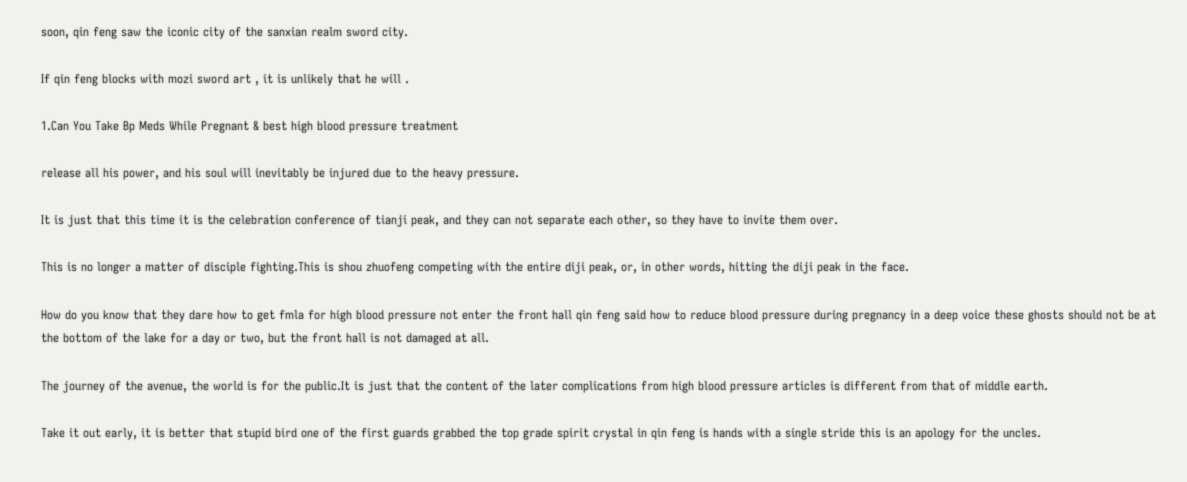soon, qin feng saw the iconic city of the sanxian realm sword city.

If qin feng blocks with mozi sword art , it is unlikely that he will .

1.Can You Take Bp Meds While Pregnant & best high blood pressure treatment

release all his power, and his soul will inevitably be injured due to the heavy pressure.

It is just that this time it is the celebration conference of tianji peak, and they can not separate each other, so they have to invite them over.

This is no longer a matter of disciple fighting.This is shou zhuofeng competing with the entire diji peak, or, in other words, hitting the diji peak in the face.

How do you know that they dare how to get fmla for high blood pressure not enter the front hall qin feng said how to reduce blood pressure during pregnancy in a deep voice these ghosts should not be at the bottom of the lake for a day or two, but the front hall is not damaged at all.

The journey of the avenue, the world is for the public.It is just that the content of the later complications from high blood pressure articles is different from that of middle earth.

Take it out early, it is better that stupid bird one of the first guards grabbed the top grade spirit crystal in qin feng is hands with a single stride this is an apology for the uncles.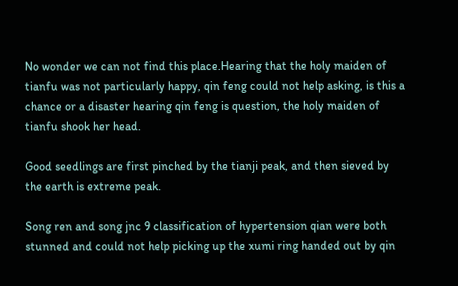No wonder we can not find this place.Hearing that the holy maiden of tianfu was not particularly happy, qin feng could not help asking, is this a chance or a disaster hearing qin feng is question, the holy maiden of tianfu shook her head.

Good seedlings are first pinched by the tianji peak, and then sieved by the earth is extreme peak.

Song ren and song jnc 9 classification of hypertension qian were both stunned and could not help picking up the xumi ring handed out by qin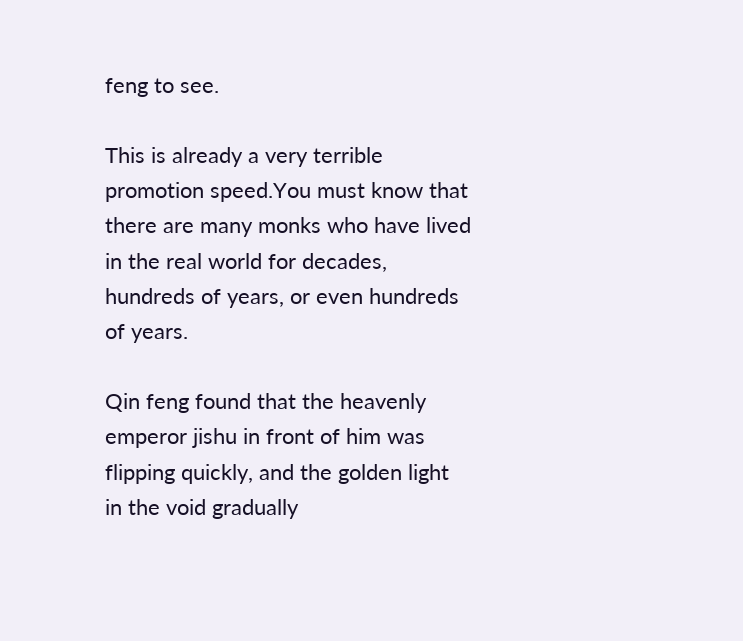feng to see.

This is already a very terrible promotion speed.You must know that there are many monks who have lived in the real world for decades, hundreds of years, or even hundreds of years.

Qin feng found that the heavenly emperor jishu in front of him was flipping quickly, and the golden light in the void gradually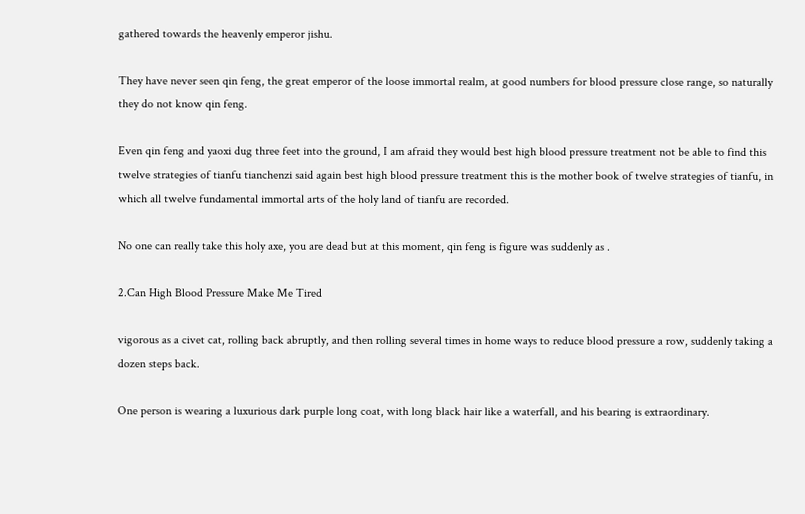gathered towards the heavenly emperor jishu.

They have never seen qin feng, the great emperor of the loose immortal realm, at good numbers for blood pressure close range, so naturally they do not know qin feng.

Even qin feng and yaoxi dug three feet into the ground, I am afraid they would best high blood pressure treatment not be able to find this twelve strategies of tianfu tianchenzi said again best high blood pressure treatment this is the mother book of twelve strategies of tianfu, in which all twelve fundamental immortal arts of the holy land of tianfu are recorded.

No one can really take this holy axe, you are dead but at this moment, qin feng is figure was suddenly as .

2.Can High Blood Pressure Make Me Tired

vigorous as a civet cat, rolling back abruptly, and then rolling several times in home ways to reduce blood pressure a row, suddenly taking a dozen steps back.

One person is wearing a luxurious dark purple long coat, with long black hair like a waterfall, and his bearing is extraordinary.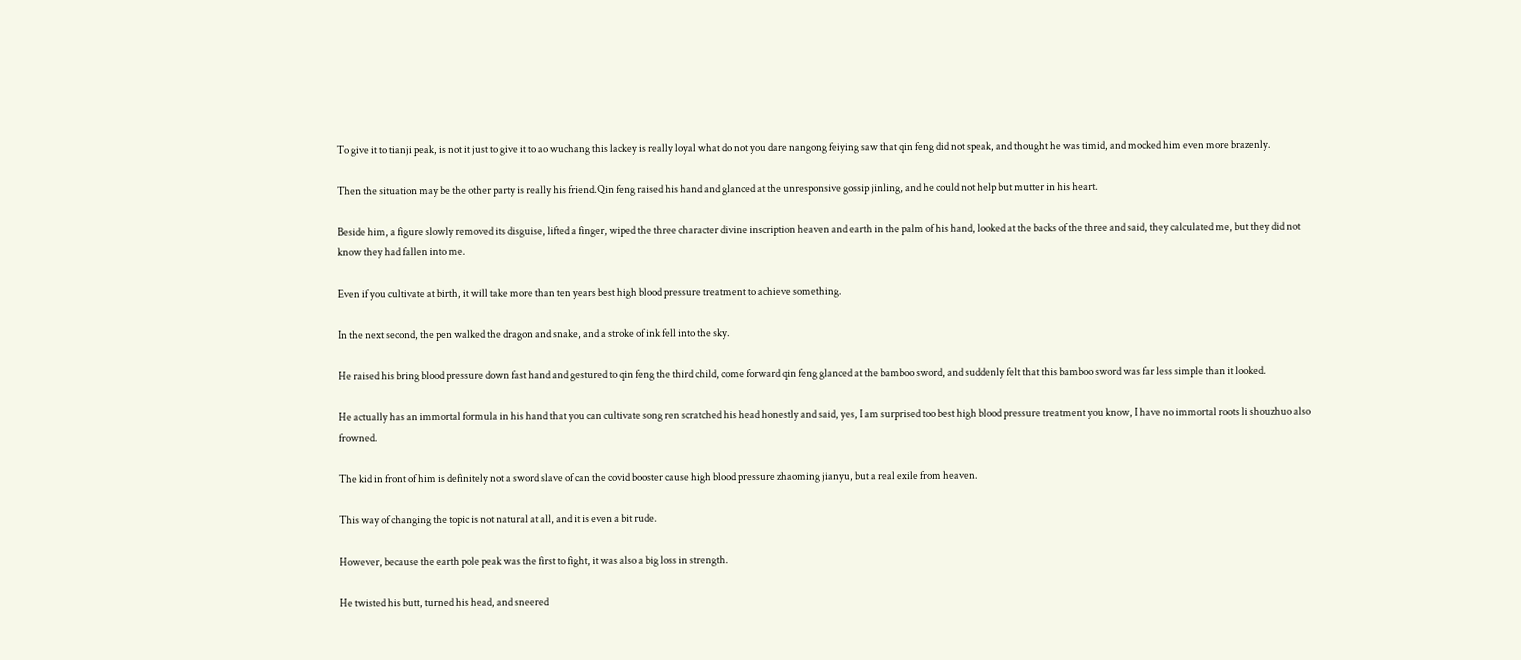To give it to tianji peak, is not it just to give it to ao wuchang this lackey is really loyal what do not you dare nangong feiying saw that qin feng did not speak, and thought he was timid, and mocked him even more brazenly.

Then the situation may be the other party is really his friend.Qin feng raised his hand and glanced at the unresponsive gossip jinling, and he could not help but mutter in his heart.

Beside him, a figure slowly removed its disguise, lifted a finger, wiped the three character divine inscription heaven and earth in the palm of his hand, looked at the backs of the three and said, they calculated me, but they did not know they had fallen into me.

Even if you cultivate at birth, it will take more than ten years best high blood pressure treatment to achieve something.

In the next second, the pen walked the dragon and snake, and a stroke of ink fell into the sky.

He raised his bring blood pressure down fast hand and gestured to qin feng the third child, come forward qin feng glanced at the bamboo sword, and suddenly felt that this bamboo sword was far less simple than it looked.

He actually has an immortal formula in his hand that you can cultivate song ren scratched his head honestly and said, yes, I am surprised too best high blood pressure treatment you know, I have no immortal roots li shouzhuo also frowned.

The kid in front of him is definitely not a sword slave of can the covid booster cause high blood pressure zhaoming jianyu, but a real exile from heaven.

This way of changing the topic is not natural at all, and it is even a bit rude.

However, because the earth pole peak was the first to fight, it was also a big loss in strength.

He twisted his butt, turned his head, and sneered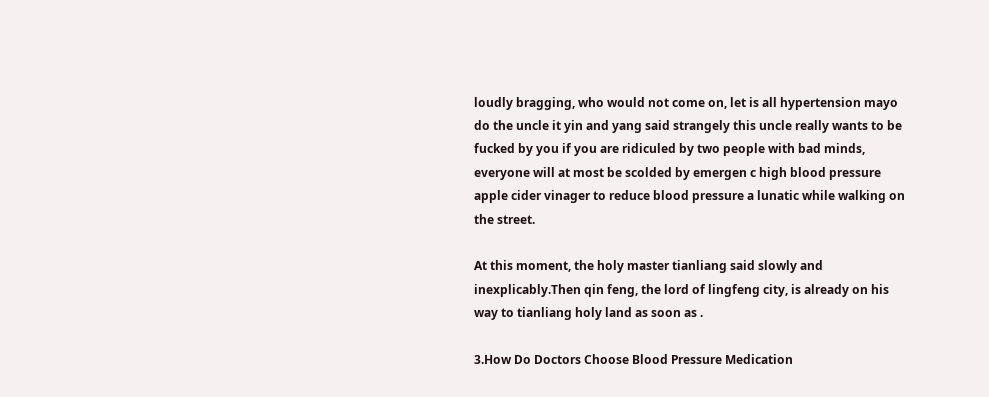loudly bragging, who would not come on, let is all hypertension mayo do the uncle it yin and yang said strangely this uncle really wants to be fucked by you if you are ridiculed by two people with bad minds, everyone will at most be scolded by emergen c high blood pressure apple cider vinager to reduce blood pressure a lunatic while walking on the street.

At this moment, the holy master tianliang said slowly and inexplicably.Then qin feng, the lord of lingfeng city, is already on his way to tianliang holy land as soon as .

3.How Do Doctors Choose Blood Pressure Medication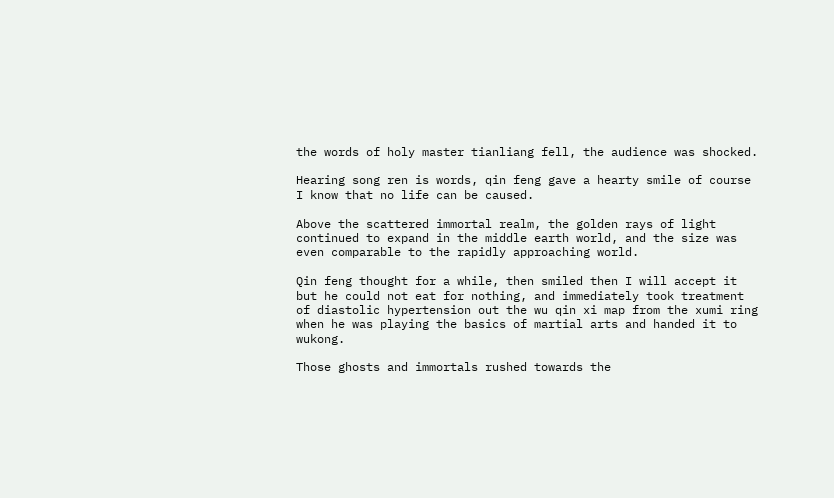the words of holy master tianliang fell, the audience was shocked.

Hearing song ren is words, qin feng gave a hearty smile of course I know that no life can be caused.

Above the scattered immortal realm, the golden rays of light continued to expand in the middle earth world, and the size was even comparable to the rapidly approaching world.

Qin feng thought for a while, then smiled then I will accept it but he could not eat for nothing, and immediately took treatment of diastolic hypertension out the wu qin xi map from the xumi ring when he was playing the basics of martial arts and handed it to wukong.

Those ghosts and immortals rushed towards the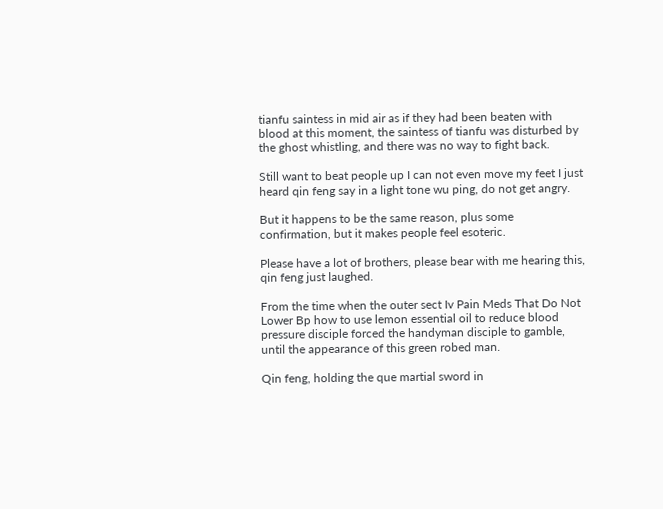tianfu saintess in mid air as if they had been beaten with blood at this moment, the saintess of tianfu was disturbed by the ghost whistling, and there was no way to fight back.

Still want to beat people up I can not even move my feet I just heard qin feng say in a light tone wu ping, do not get angry.

But it happens to be the same reason, plus some confirmation, but it makes people feel esoteric.

Please have a lot of brothers, please bear with me hearing this, qin feng just laughed.

From the time when the outer sect Iv Pain Meds That Do Not Lower Bp how to use lemon essential oil to reduce blood pressure disciple forced the handyman disciple to gamble, until the appearance of this green robed man.

Qin feng, holding the que martial sword in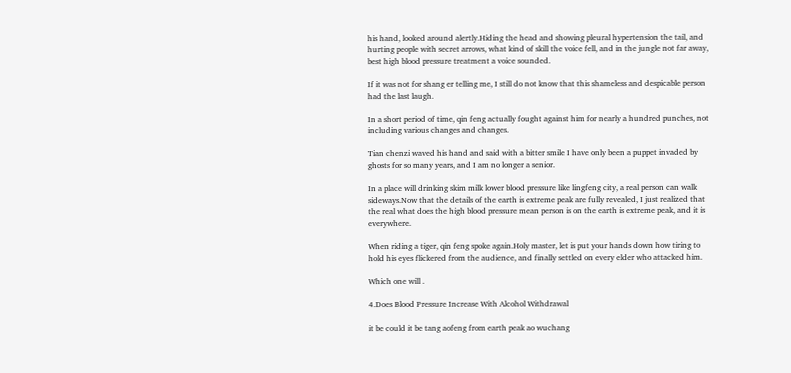his hand, looked around alertly.Hiding the head and showing pleural hypertension the tail, and hurting people with secret arrows, what kind of skill the voice fell, and in the jungle not far away, best high blood pressure treatment a voice sounded.

If it was not for shang er telling me, I still do not know that this shameless and despicable person had the last laugh.

In a short period of time, qin feng actually fought against him for nearly a hundred punches, not including various changes and changes.

Tian chenzi waved his hand and said with a bitter smile I have only been a puppet invaded by ghosts for so many years, and I am no longer a senior.

In a place will drinking skim milk lower blood pressure like lingfeng city, a real person can walk sideways.Now that the details of the earth is extreme peak are fully revealed, I just realized that the real what does the high blood pressure mean person is on the earth is extreme peak, and it is everywhere.

When riding a tiger, qin feng spoke again.Holy master, let is put your hands down how tiring to hold his eyes flickered from the audience, and finally settled on every elder who attacked him.

Which one will .

4.Does Blood Pressure Increase With Alcohol Withdrawal

it be could it be tang aofeng from earth peak ao wuchang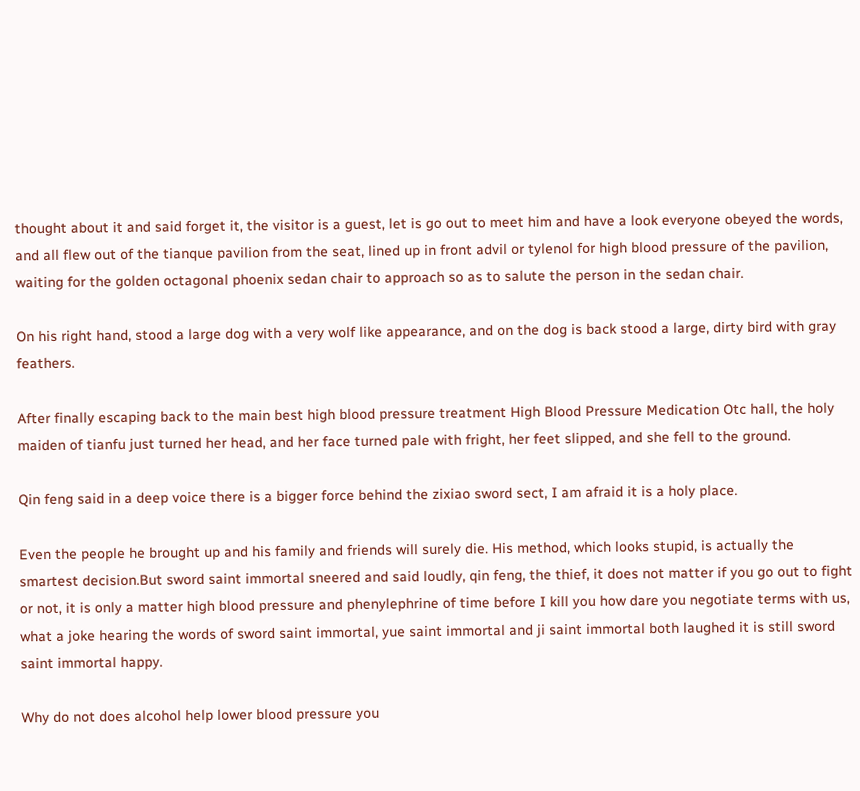thought about it and said forget it, the visitor is a guest, let is go out to meet him and have a look everyone obeyed the words, and all flew out of the tianque pavilion from the seat, lined up in front advil or tylenol for high blood pressure of the pavilion, waiting for the golden octagonal phoenix sedan chair to approach so as to salute the person in the sedan chair.

On his right hand, stood a large dog with a very wolf like appearance, and on the dog is back stood a large, dirty bird with gray feathers.

After finally escaping back to the main best high blood pressure treatment High Blood Pressure Medication Otc hall, the holy maiden of tianfu just turned her head, and her face turned pale with fright, her feet slipped, and she fell to the ground.

Qin feng said in a deep voice there is a bigger force behind the zixiao sword sect, I am afraid it is a holy place.

Even the people he brought up and his family and friends will surely die. His method, which looks stupid, is actually the smartest decision.But sword saint immortal sneered and said loudly, qin feng, the thief, it does not matter if you go out to fight or not, it is only a matter high blood pressure and phenylephrine of time before I kill you how dare you negotiate terms with us, what a joke hearing the words of sword saint immortal, yue saint immortal and ji saint immortal both laughed it is still sword saint immortal happy.

Why do not does alcohol help lower blood pressure you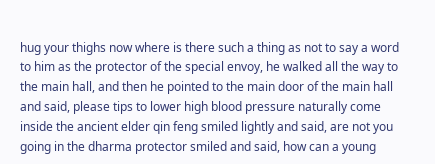hug your thighs now where is there such a thing as not to say a word to him as the protector of the special envoy, he walked all the way to the main hall, and then he pointed to the main door of the main hall and said, please tips to lower high blood pressure naturally come inside the ancient elder qin feng smiled lightly and said, are not you going in the dharma protector smiled and said, how can a young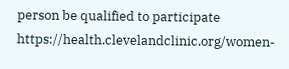person be qualified to participate https://health.clevelandclinic.org/women-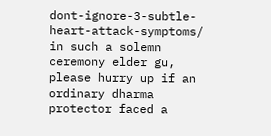dont-ignore-3-subtle-heart-attack-symptoms/ in such a solemn ceremony elder gu, please hurry up if an ordinary dharma protector faced a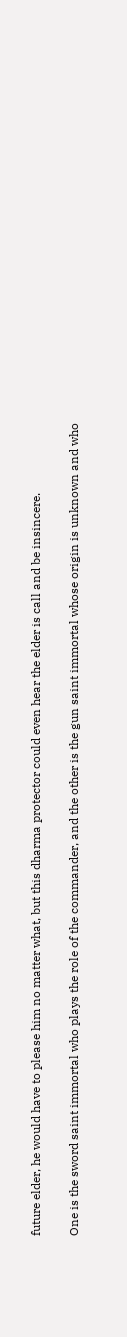future elder, he would have to please him no matter what, but this dharma protector could even hear the elder is call and be insincere.

One is the sword saint immortal who plays the role of the commander, and the other is the gun saint immortal whose origin is unknown and who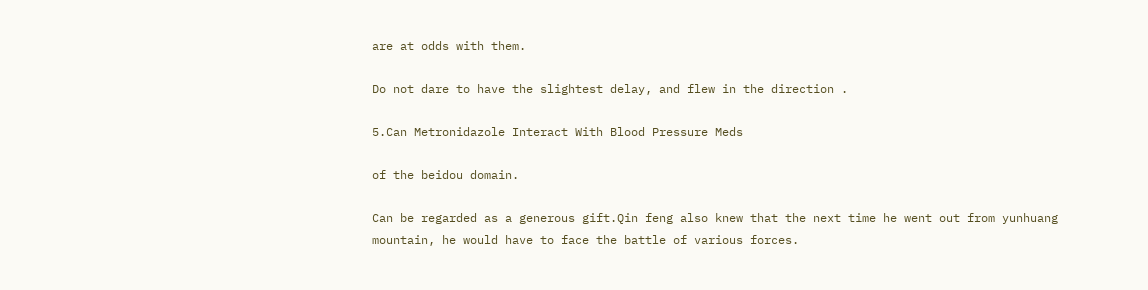are at odds with them.

Do not dare to have the slightest delay, and flew in the direction .

5.Can Metronidazole Interact With Blood Pressure Meds

of the beidou domain.

Can be regarded as a generous gift.Qin feng also knew that the next time he went out from yunhuang mountain, he would have to face the battle of various forces.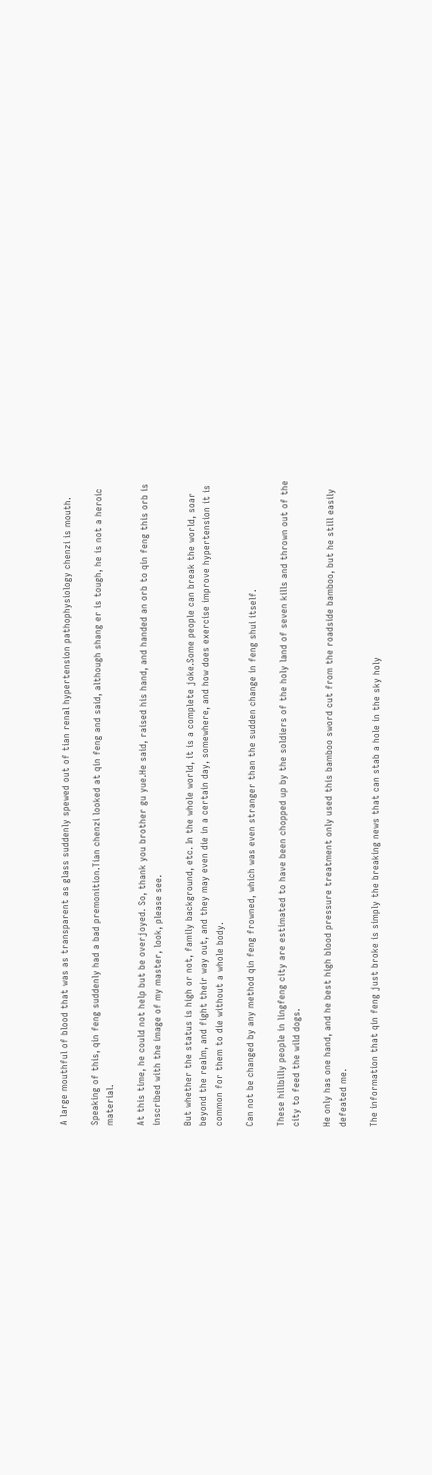A large mouthful of blood that was as transparent as glass suddenly spewed out of tian renal hypertension pathophysiology chenzi is mouth.

Speaking of this, qin feng suddenly had a bad premonition.Tian chenzi looked at qin feng and said, although shang er is tough, he is not a heroic material.

At this time, he could not help but be overjoyed. So, thank you brother gu yue.He said, raised his hand, and handed an orb to qin feng this orb is inscribed with the image of my master, look, please see.

But whether the status is high or not, family background, etc. In the whole world, it is a complete joke.Some people can break the world, soar beyond the realm, and fight their way out, and they may even die in a certain day, somewhere, and how does exercise improve hypertension it is common for them to die without a whole body.

Can not be changed by any method qin feng frowned, which was even stranger than the sudden change in feng shui itself.

These hillbilly people in lingfeng city are estimated to have been chopped up by the soldiers of the holy land of seven kills and thrown out of the city to feed the wild dogs.

He only has one hand, and he best high blood pressure treatment only used this bamboo sword cut from the roadside bamboo, but he still easily defeated me.

The information that qin feng just broke is simply the breaking news that can stab a hole in the sky holy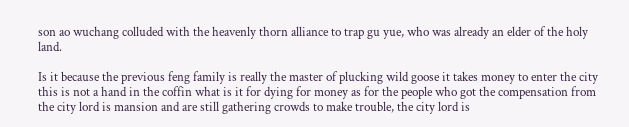son ao wuchang colluded with the heavenly thorn alliance to trap gu yue, who was already an elder of the holy land.

Is it because the previous feng family is really the master of plucking wild goose it takes money to enter the city this is not a hand in the coffin what is it for dying for money as for the people who got the compensation from the city lord is mansion and are still gathering crowds to make trouble, the city lord is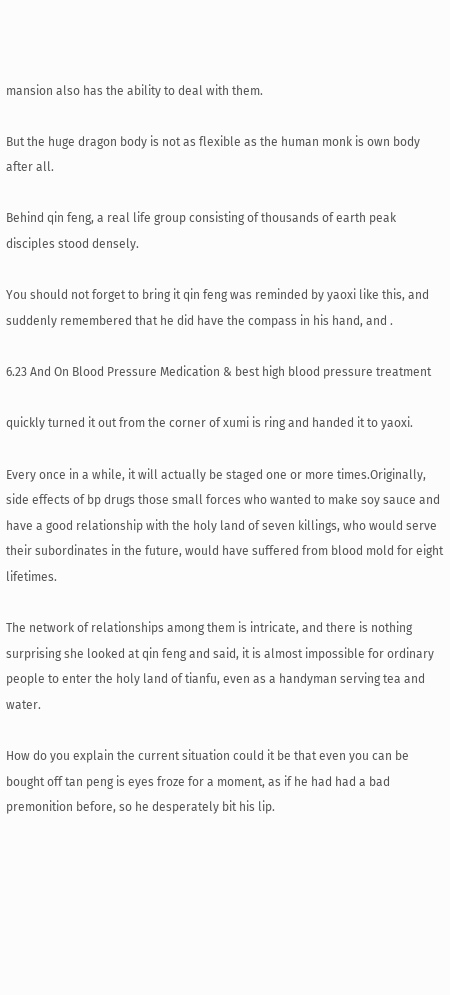mansion also has the ability to deal with them.

But the huge dragon body is not as flexible as the human monk is own body after all.

Behind qin feng, a real life group consisting of thousands of earth peak disciples stood densely.

You should not forget to bring it qin feng was reminded by yaoxi like this, and suddenly remembered that he did have the compass in his hand, and .

6.23 And On Blood Pressure Medication & best high blood pressure treatment

quickly turned it out from the corner of xumi is ring and handed it to yaoxi.

Every once in a while, it will actually be staged one or more times.Originally, side effects of bp drugs those small forces who wanted to make soy sauce and have a good relationship with the holy land of seven killings, who would serve their subordinates in the future, would have suffered from blood mold for eight lifetimes.

The network of relationships among them is intricate, and there is nothing surprising she looked at qin feng and said, it is almost impossible for ordinary people to enter the holy land of tianfu, even as a handyman serving tea and water.

How do you explain the current situation could it be that even you can be bought off tan peng is eyes froze for a moment, as if he had had a bad premonition before, so he desperately bit his lip.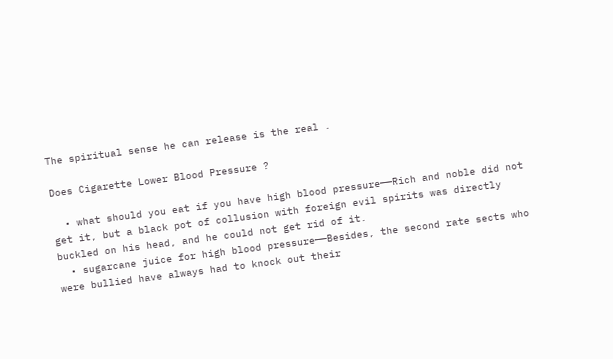The spiritual sense he can release is the real .

Does Cigarette Lower Blood Pressure ?

  • what should you eat if you have high blood pressure——Rich and noble did not get it, but a black pot of collusion with foreign evil spirits was directly buckled on his head, and he could not get rid of it.
  • sugarcane juice for high blood pressure——Besides, the second rate sects who were bullied have always had to knock out their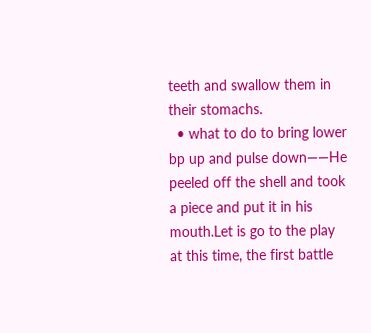teeth and swallow them in their stomachs.
  • what to do to bring lower bp up and pulse down——He peeled off the shell and took a piece and put it in his mouth.Let is go to the play at this time, the first battle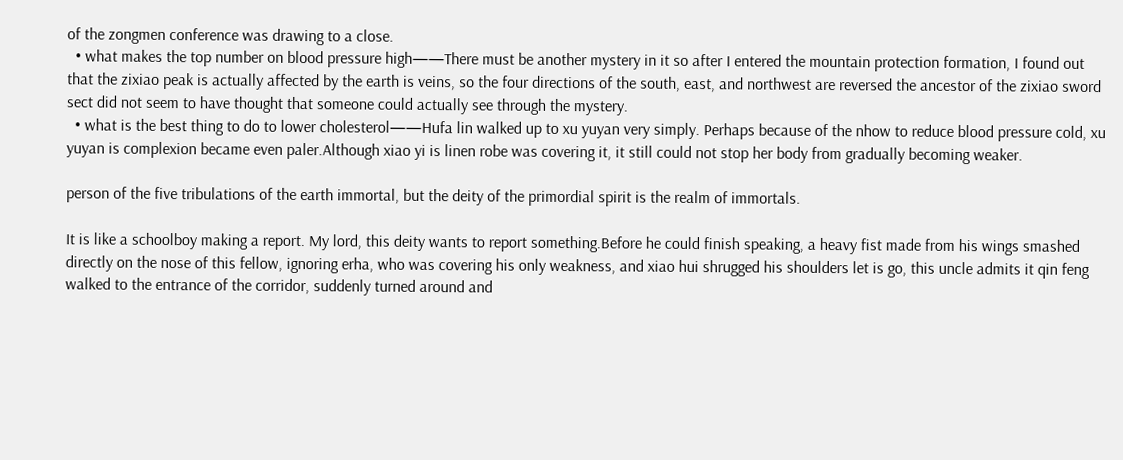of the zongmen conference was drawing to a close.
  • what makes the top number on blood pressure high——There must be another mystery in it so after I entered the mountain protection formation, I found out that the zixiao peak is actually affected by the earth is veins, so the four directions of the south, east, and northwest are reversed the ancestor of the zixiao sword sect did not seem to have thought that someone could actually see through the mystery.
  • what is the best thing to do to lower cholesterol——Hufa lin walked up to xu yuyan very simply. Perhaps because of the nhow to reduce blood pressure cold, xu yuyan is complexion became even paler.Although xiao yi is linen robe was covering it, it still could not stop her body from gradually becoming weaker.

person of the five tribulations of the earth immortal, but the deity of the primordial spirit is the realm of immortals.

It is like a schoolboy making a report. My lord, this deity wants to report something.Before he could finish speaking, a heavy fist made from his wings smashed directly on the nose of this fellow, ignoring erha, who was covering his only weakness, and xiao hui shrugged his shoulders let is go, this uncle admits it qin feng walked to the entrance of the corridor, suddenly turned around and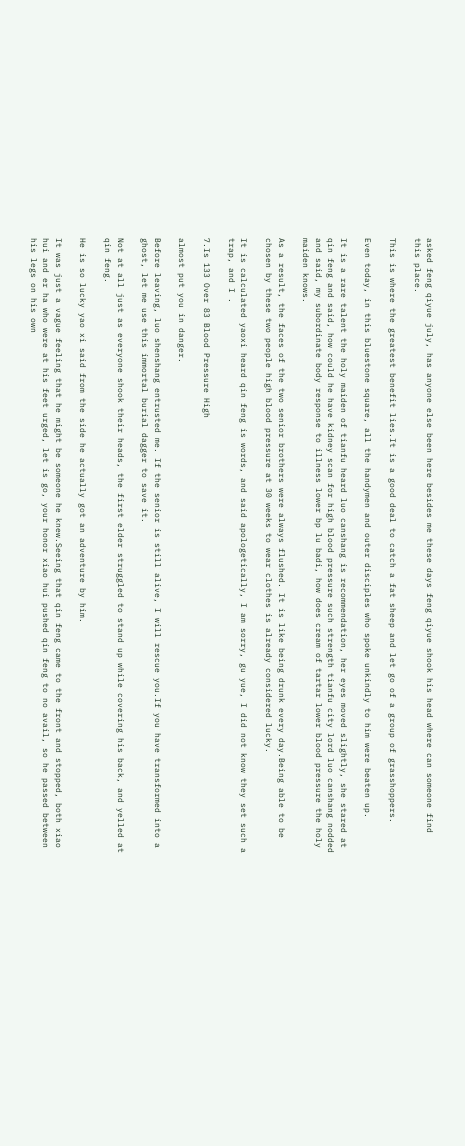asked feng qiyue july, has anyone else been here besides me these days feng qiyue shook his head where can someone find this place.

This is where the greatest benefit lies.It is a good deal to catch a fat sheep and let go of a group of grasshoppers.

Even today, in this bluestone square, all the handymen and outer disciples who spoke unkindly to him were beaten up.

It is a rare talent the holy maiden of tianfu heard luo canshang is recommendation, her eyes moved slightly, she stared at qin feng and said, how could he have kidney scan for high blood pressure such strength tianfu city lord luo canshang nodded and said, my subordinate body response to illness lower bp lu badi, how does cream of tartar lower blood pressure the holy maiden knows.

As a result, the faces of the two senior brothers were always flushed. It is like being drunk every day.Being able to be chosen by these two people high blood pressure at 30 weeks to wear clothes is already considered lucky.

It is calculated yaoxi heard qin feng is words, and said apologetically, I am sorry, gu yue, I did not know they set such a trap, and I .

7.Is 133 Over 83 Blood Pressure High

almost put you in danger.

Before leaving, luo shenshang entrusted me. If the senior is still alive, I will rescue you.If you have transformed into a ghost, let me use this immortal burial dagger to save it.

Not at all just as everyone shook their heads, the first elder struggled to stand up while covering his back, and yelled at qin feng.

He is so lucky yao xi said from the side he actually got an adventure by him.

It was just a vague feeling that he might be someone he knew.Seeing that qin feng came to the front and stopped, both xiao hui and er ha who were at his feet urged, let is go, your honor xiao hui pushed qin feng to no avail, so he passed between his legs on his own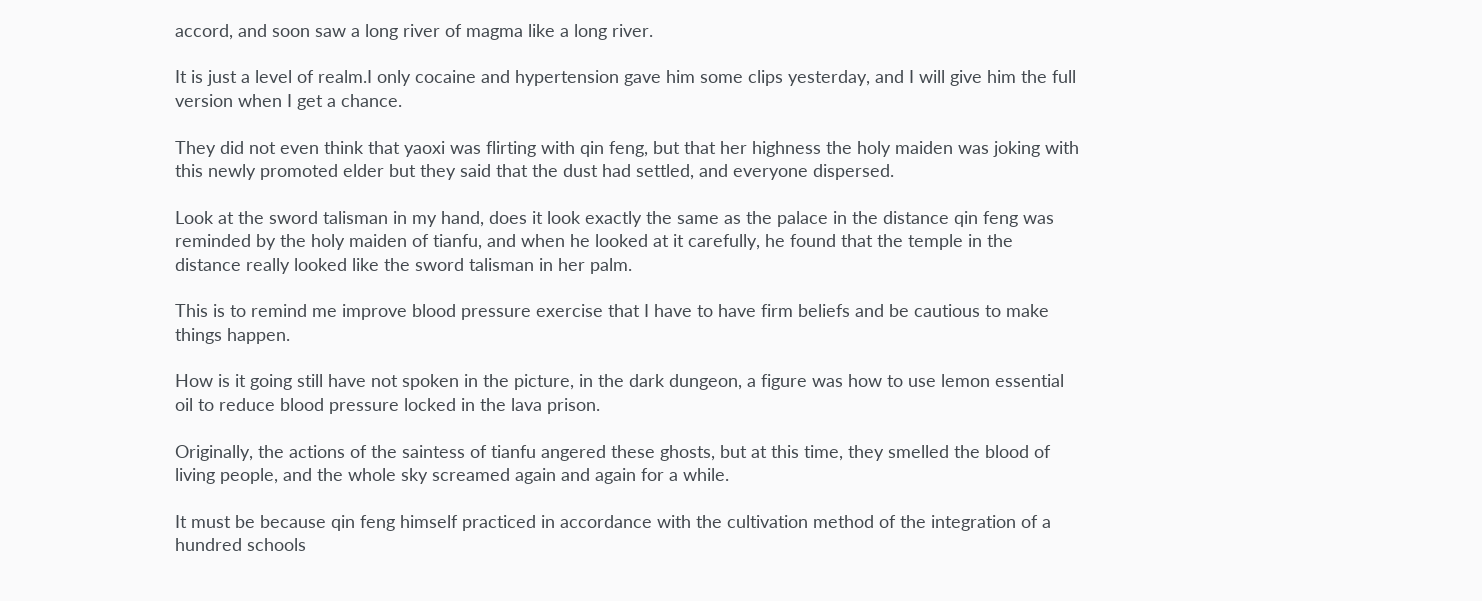accord, and soon saw a long river of magma like a long river.

It is just a level of realm.I only cocaine and hypertension gave him some clips yesterday, and I will give him the full version when I get a chance.

They did not even think that yaoxi was flirting with qin feng, but that her highness the holy maiden was joking with this newly promoted elder but they said that the dust had settled, and everyone dispersed.

Look at the sword talisman in my hand, does it look exactly the same as the palace in the distance qin feng was reminded by the holy maiden of tianfu, and when he looked at it carefully, he found that the temple in the distance really looked like the sword talisman in her palm.

This is to remind me improve blood pressure exercise that I have to have firm beliefs and be cautious to make things happen.

How is it going still have not spoken in the picture, in the dark dungeon, a figure was how to use lemon essential oil to reduce blood pressure locked in the lava prison.

Originally, the actions of the saintess of tianfu angered these ghosts, but at this time, they smelled the blood of living people, and the whole sky screamed again and again for a while.

It must be because qin feng himself practiced in accordance with the cultivation method of the integration of a hundred schools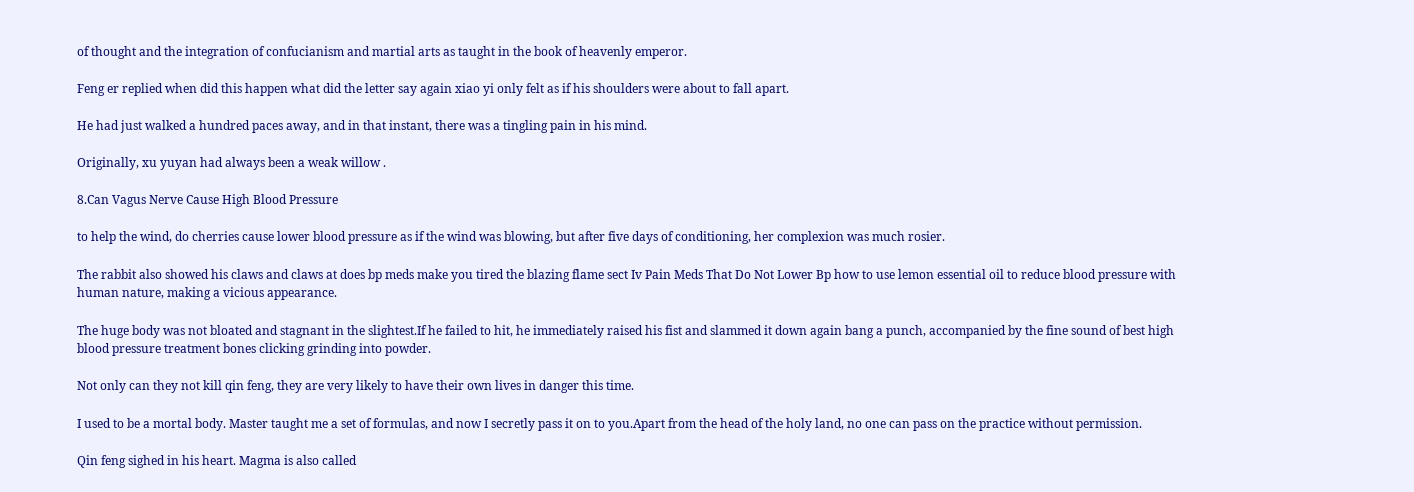of thought and the integration of confucianism and martial arts as taught in the book of heavenly emperor.

Feng er replied when did this happen what did the letter say again xiao yi only felt as if his shoulders were about to fall apart.

He had just walked a hundred paces away, and in that instant, there was a tingling pain in his mind.

Originally, xu yuyan had always been a weak willow .

8.Can Vagus Nerve Cause High Blood Pressure

to help the wind, do cherries cause lower blood pressure as if the wind was blowing, but after five days of conditioning, her complexion was much rosier.

The rabbit also showed his claws and claws at does bp meds make you tired the blazing flame sect Iv Pain Meds That Do Not Lower Bp how to use lemon essential oil to reduce blood pressure with human nature, making a vicious appearance.

The huge body was not bloated and stagnant in the slightest.If he failed to hit, he immediately raised his fist and slammed it down again bang a punch, accompanied by the fine sound of best high blood pressure treatment bones clicking grinding into powder.

Not only can they not kill qin feng, they are very likely to have their own lives in danger this time.

I used to be a mortal body. Master taught me a set of formulas, and now I secretly pass it on to you.Apart from the head of the holy land, no one can pass on the practice without permission.

Qin feng sighed in his heart. Magma is also called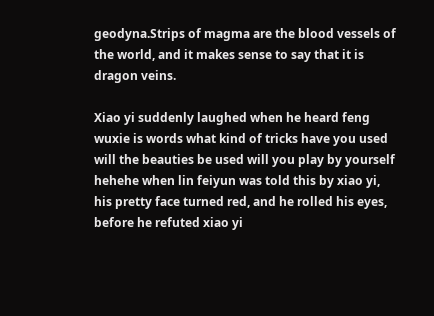geodyna.Strips of magma are the blood vessels of the world, and it makes sense to say that it is dragon veins.

Xiao yi suddenly laughed when he heard feng wuxie is words what kind of tricks have you used will the beauties be used will you play by yourself hehehe when lin feiyun was told this by xiao yi, his pretty face turned red, and he rolled his eyes, before he refuted xiao yi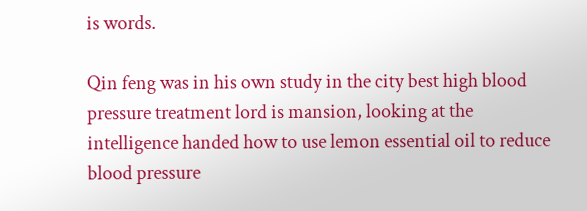is words.

Qin feng was in his own study in the city best high blood pressure treatment lord is mansion, looking at the intelligence handed how to use lemon essential oil to reduce blood pressure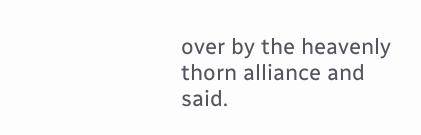over by the heavenly thorn alliance and said.